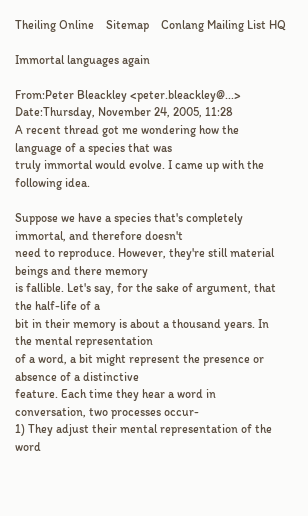Theiling Online    Sitemap    Conlang Mailing List HQ

Immortal languages again

From:Peter Bleackley <peter.bleackley@...>
Date:Thursday, November 24, 2005, 11:28
A recent thread got me wondering how the language of a species that was
truly immortal would evolve. I came up with the following idea.

Suppose we have a species that's completely immortal, and therefore doesn't
need to reproduce. However, they're still material beings and there memory
is fallible. Let's say, for the sake of argument, that the half-life of a
bit in their memory is about a thousand years. In the mental representation
of a word, a bit might represent the presence or absence of a distinctive
feature. Each time they hear a word in conversation, two processes occur-
1) They adjust their mental representation of the word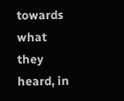towards what they
heard, in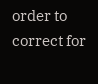order to correct for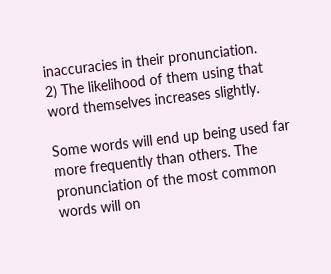inaccuracies in their pronunciation.
2) The likelihood of them using that word themselves increases slightly.

Some words will end up being used far more frequently than others. The
pronunciation of the most common words will on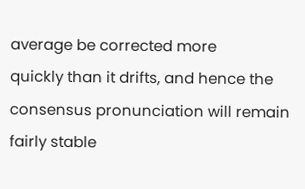average be corrected more
quickly than it drifts, and hence the consensus pronunciation will remain
fairly stable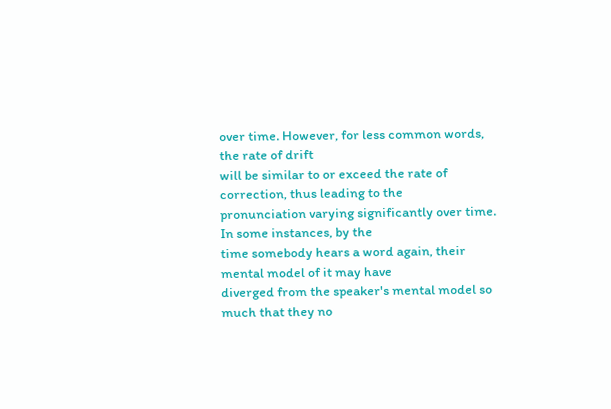over time. However, for less common words, the rate of drift
will be similar to or exceed the rate of correction, thus leading to the
pronunciation varying significantly over time. In some instances, by the
time somebody hears a word again, their mental model of it may have
diverged from the speaker's mental model so much that they no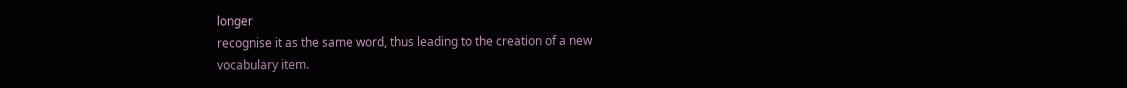longer
recognise it as the same word, thus leading to the creation of a new
vocabulary item.